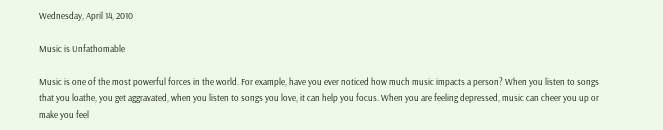Wednesday, April 14, 2010

Music is Unfathomable

Music is one of the most powerful forces in the world. For example, have you ever noticed how much music impacts a person? When you listen to songs that you loathe, you get aggravated, when you listen to songs you love, it can help you focus. When you are feeling depressed, music can cheer you up or make you feel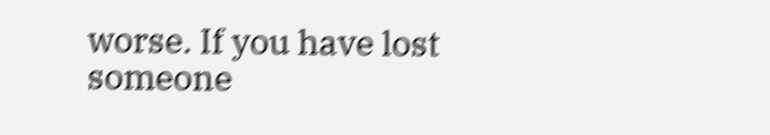worse. If you have lost someone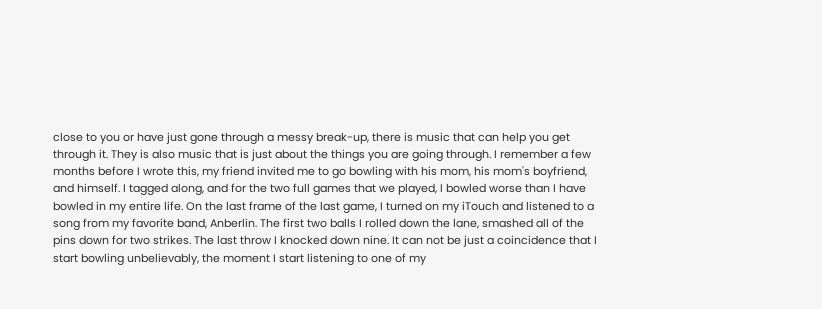close to you or have just gone through a messy break-up, there is music that can help you get through it. They is also music that is just about the things you are going through. I remember a few months before I wrote this, my friend invited me to go bowling with his mom, his mom's boyfriend, and himself. I tagged along, and for the two full games that we played, I bowled worse than I have bowled in my entire life. On the last frame of the last game, I turned on my iTouch and listened to a song from my favorite band, Anberlin. The first two balls I rolled down the lane, smashed all of the pins down for two strikes. The last throw I knocked down nine. It can not be just a coincidence that I start bowling unbelievably, the moment I start listening to one of my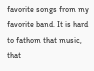favorite songs from my favorite band. It is hard to fathom that music, that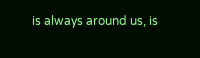is always around us, is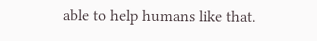able to help humans like that.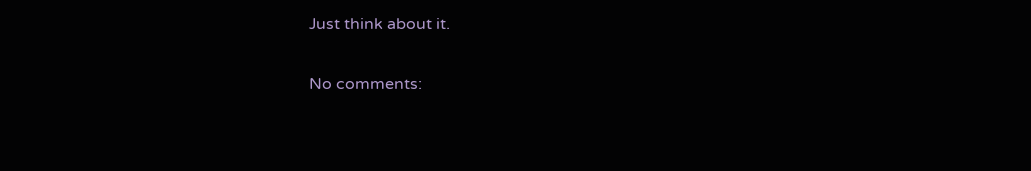Just think about it.

No comments: